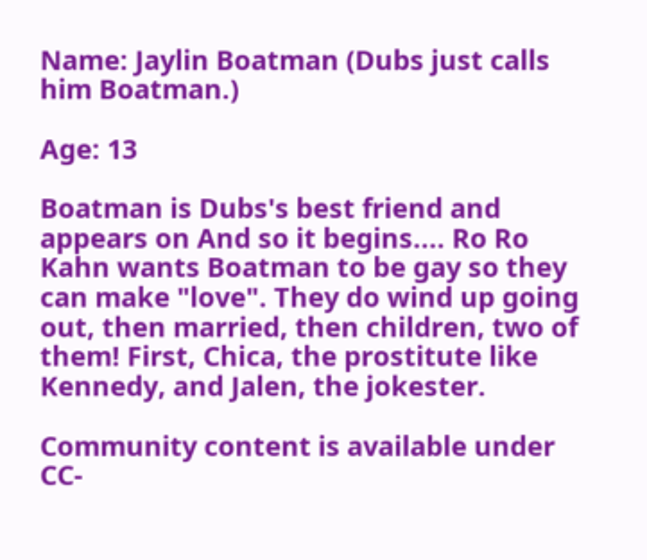Name: Jaylin Boatman (Dubs just calls him Boatman.)

Age: 13

Boatman is Dubs's best friend and appears on And so it begins.... Ro Ro Kahn wants Boatman to be gay so they can make "love". They do wind up going out, then married, then children, two of them! First, Chica, the prostitute like Kennedy, and Jalen, the jokester.

Community content is available under CC-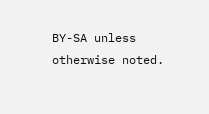BY-SA unless otherwise noted.